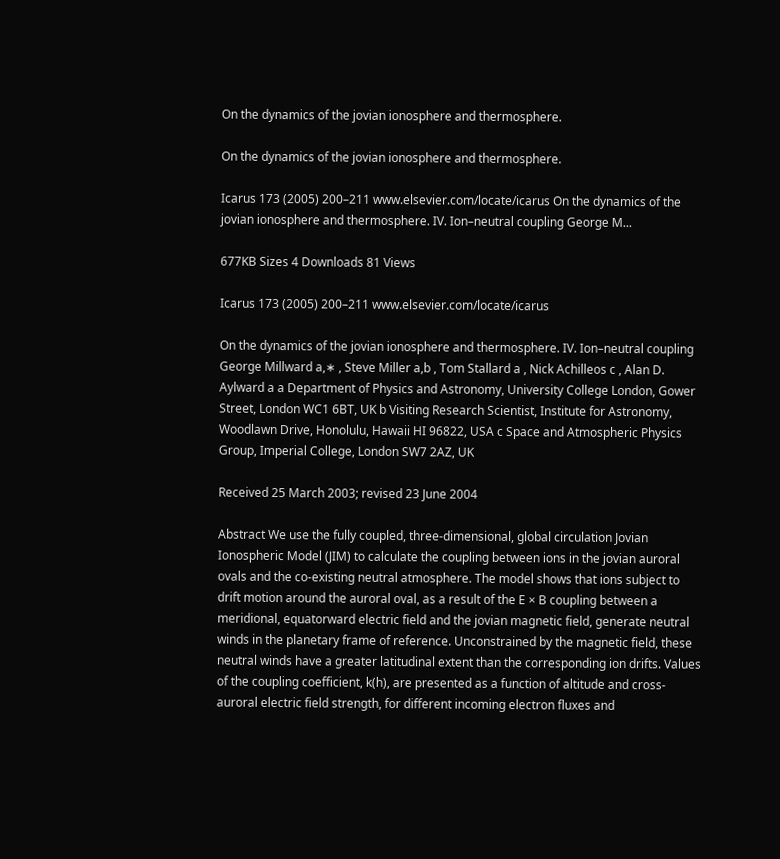On the dynamics of the jovian ionosphere and thermosphere.

On the dynamics of the jovian ionosphere and thermosphere.

Icarus 173 (2005) 200–211 www.elsevier.com/locate/icarus On the dynamics of the jovian ionosphere and thermosphere. IV. Ion–neutral coupling George M...

677KB Sizes 4 Downloads 81 Views

Icarus 173 (2005) 200–211 www.elsevier.com/locate/icarus

On the dynamics of the jovian ionosphere and thermosphere. IV. Ion–neutral coupling George Millward a,∗ , Steve Miller a,b , Tom Stallard a , Nick Achilleos c , Alan D. Aylward a a Department of Physics and Astronomy, University College London, Gower Street, London WC1 6BT, UK b Visiting Research Scientist, Institute for Astronomy, Woodlawn Drive, Honolulu, Hawaii HI 96822, USA c Space and Atmospheric Physics Group, Imperial College, London SW7 2AZ, UK

Received 25 March 2003; revised 23 June 2004

Abstract We use the fully coupled, three-dimensional, global circulation Jovian Ionospheric Model (JIM) to calculate the coupling between ions in the jovian auroral ovals and the co-existing neutral atmosphere. The model shows that ions subject to drift motion around the auroral oval, as a result of the E × B coupling between a meridional, equatorward electric field and the jovian magnetic field, generate neutral winds in the planetary frame of reference. Unconstrained by the magnetic field, these neutral winds have a greater latitudinal extent than the corresponding ion drifts. Values of the coupling coefficient, k(h), are presented as a function of altitude and cross-auroral electric field strength, for different incoming electron fluxes and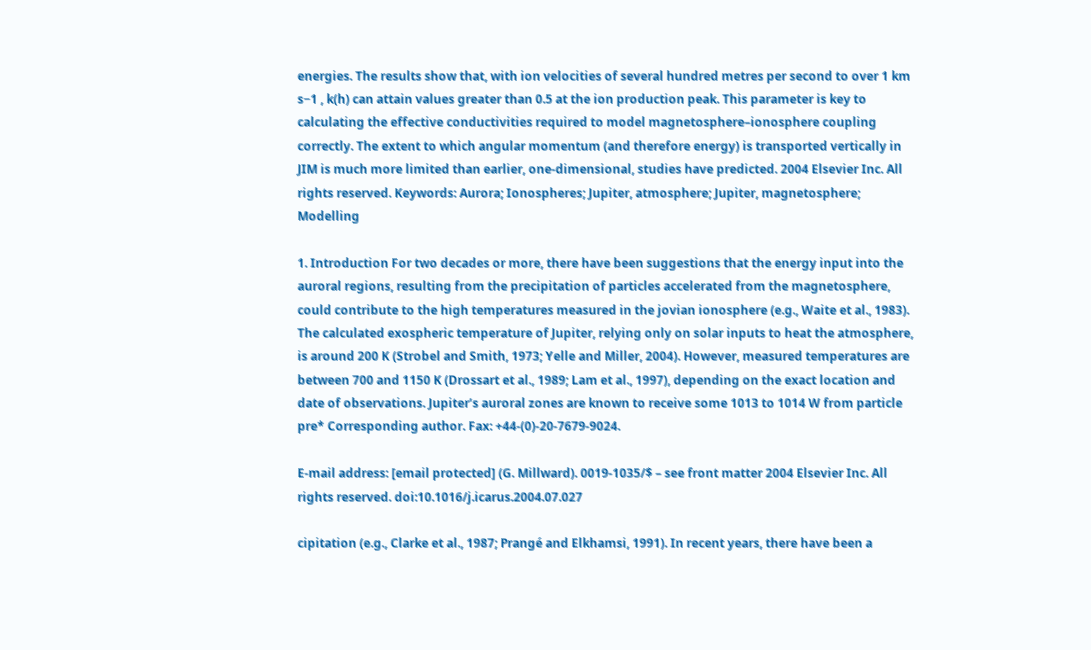energies. The results show that, with ion velocities of several hundred metres per second to over 1 km s−1 , k(h) can attain values greater than 0.5 at the ion production peak. This parameter is key to calculating the effective conductivities required to model magnetosphere–ionosphere coupling correctly. The extent to which angular momentum (and therefore energy) is transported vertically in JIM is much more limited than earlier, one-dimensional, studies have predicted. 2004 Elsevier Inc. All rights reserved. Keywords: Aurora; Ionospheres; Jupiter, atmosphere; Jupiter, magnetosphere; Modelling

1. Introduction For two decades or more, there have been suggestions that the energy input into the auroral regions, resulting from the precipitation of particles accelerated from the magnetosphere, could contribute to the high temperatures measured in the jovian ionosphere (e.g., Waite et al., 1983). The calculated exospheric temperature of Jupiter, relying only on solar inputs to heat the atmosphere, is around 200 K (Strobel and Smith, 1973; Yelle and Miller, 2004). However, measured temperatures are between 700 and 1150 K (Drossart et al., 1989; Lam et al., 1997), depending on the exact location and date of observations. Jupiter’s auroral zones are known to receive some 1013 to 1014 W from particle pre* Corresponding author. Fax: +44-(0)-20-7679-9024.

E-mail address: [email protected] (G. Millward). 0019-1035/$ – see front matter 2004 Elsevier Inc. All rights reserved. doi:10.1016/j.icarus.2004.07.027

cipitation (e.g., Clarke et al., 1987; Prangé and Elkhamsi, 1991). In recent years, there have been a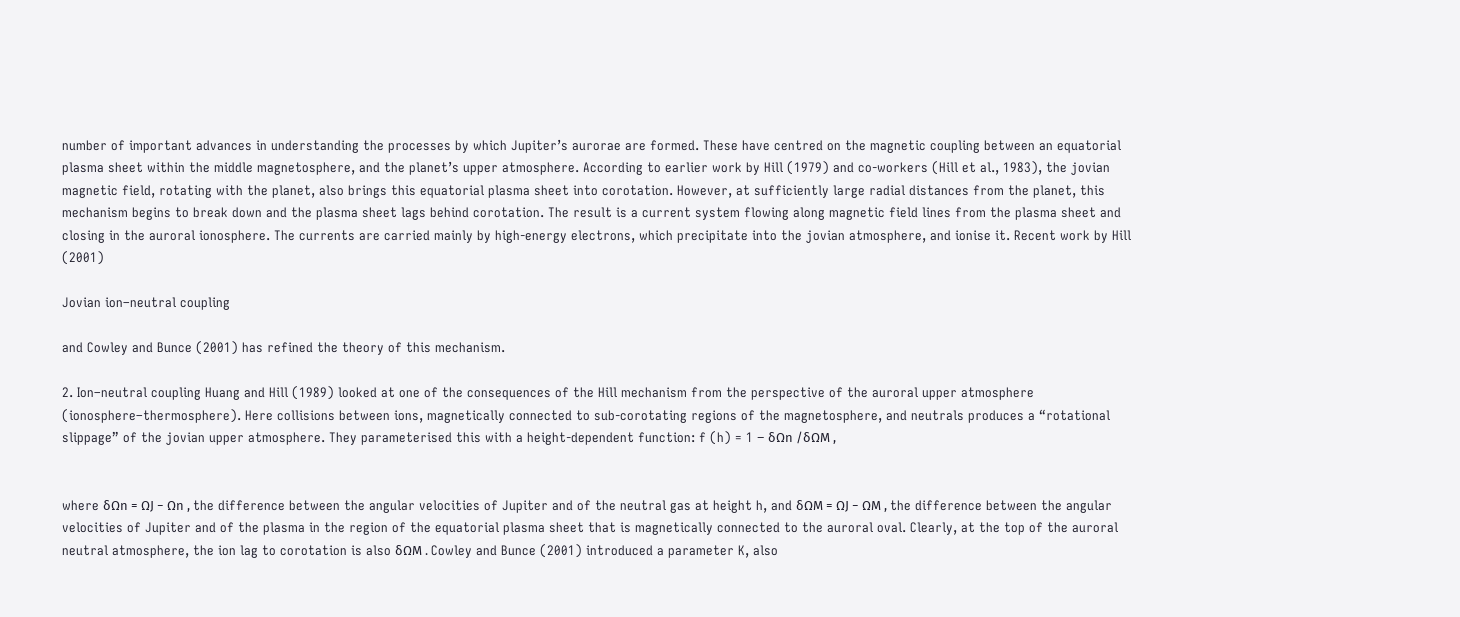number of important advances in understanding the processes by which Jupiter’s aurorae are formed. These have centred on the magnetic coupling between an equatorial plasma sheet within the middle magnetosphere, and the planet’s upper atmosphere. According to earlier work by Hill (1979) and co-workers (Hill et al., 1983), the jovian magnetic field, rotating with the planet, also brings this equatorial plasma sheet into corotation. However, at sufficiently large radial distances from the planet, this mechanism begins to break down and the plasma sheet lags behind corotation. The result is a current system flowing along magnetic field lines from the plasma sheet and closing in the auroral ionosphere. The currents are carried mainly by high-energy electrons, which precipitate into the jovian atmosphere, and ionise it. Recent work by Hill (2001)

Jovian ion–neutral coupling

and Cowley and Bunce (2001) has refined the theory of this mechanism.

2. Ion–neutral coupling Huang and Hill (1989) looked at one of the consequences of the Hill mechanism from the perspective of the auroral upper atmosphere (ionosphere–thermosphere). Here collisions between ions, magnetically connected to sub-corotating regions of the magnetosphere, and neutrals produces a “rotational slippage” of the jovian upper atmosphere. They parameterised this with a height-dependent function: f (h) = 1 − δΩn /δΩM ,


where δΩn = ΩJ − Ωn , the difference between the angular velocities of Jupiter and of the neutral gas at height h, and δΩM = ΩJ − ΩM , the difference between the angular velocities of Jupiter and of the plasma in the region of the equatorial plasma sheet that is magnetically connected to the auroral oval. Clearly, at the top of the auroral neutral atmosphere, the ion lag to corotation is also δΩM . Cowley and Bunce (2001) introduced a parameter K, also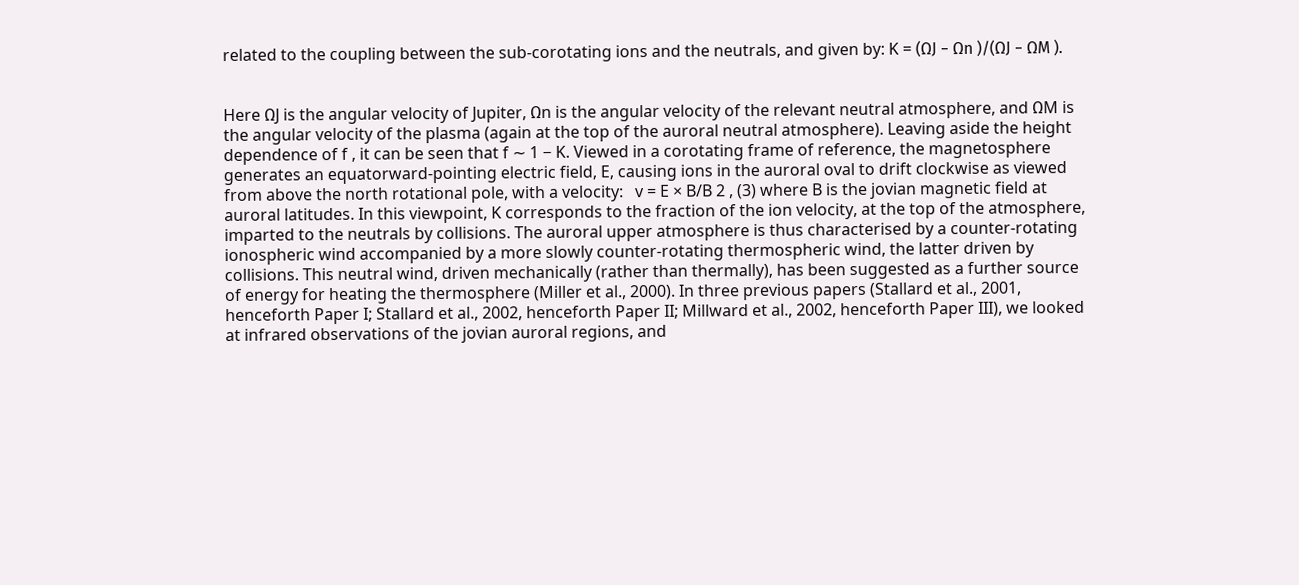related to the coupling between the sub-corotating ions and the neutrals, and given by: K = (ΩJ − Ωn )/(ΩJ − ΩM ).


Here ΩJ is the angular velocity of Jupiter, Ωn is the angular velocity of the relevant neutral atmosphere, and ΩM is the angular velocity of the plasma (again at the top of the auroral neutral atmosphere). Leaving aside the height dependence of f , it can be seen that f ∼ 1 − K. Viewed in a corotating frame of reference, the magnetosphere generates an equatorward-pointing electric field, E, causing ions in the auroral oval to drift clockwise as viewed from above the north rotational pole, with a velocity:   v = E × B/B 2 , (3) where B is the jovian magnetic field at auroral latitudes. In this viewpoint, K corresponds to the fraction of the ion velocity, at the top of the atmosphere, imparted to the neutrals by collisions. The auroral upper atmosphere is thus characterised by a counter-rotating ionospheric wind accompanied by a more slowly counter-rotating thermospheric wind, the latter driven by collisions. This neutral wind, driven mechanically (rather than thermally), has been suggested as a further source of energy for heating the thermosphere (Miller et al., 2000). In three previous papers (Stallard et al., 2001, henceforth Paper I; Stallard et al., 2002, henceforth Paper II; Millward et al., 2002, henceforth Paper III), we looked at infrared observations of the jovian auroral regions, and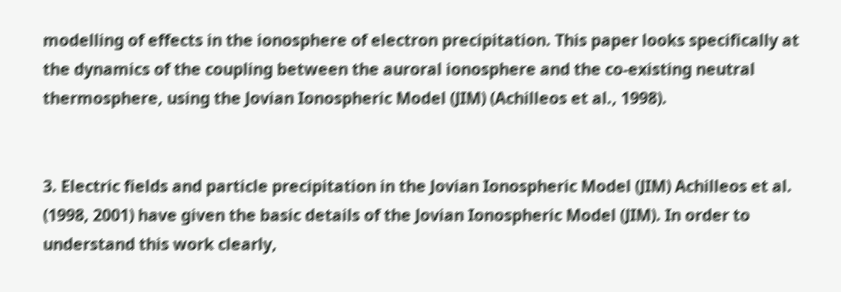modelling of effects in the ionosphere of electron precipitation. This paper looks specifically at the dynamics of the coupling between the auroral ionosphere and the co-existing neutral thermosphere, using the Jovian Ionospheric Model (JIM) (Achilleos et al., 1998).


3. Electric fields and particle precipitation in the Jovian Ionospheric Model (JIM) Achilleos et al. (1998, 2001) have given the basic details of the Jovian Ionospheric Model (JIM). In order to understand this work clearly,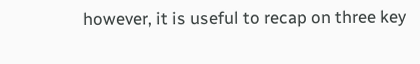however, it is useful to recap on three key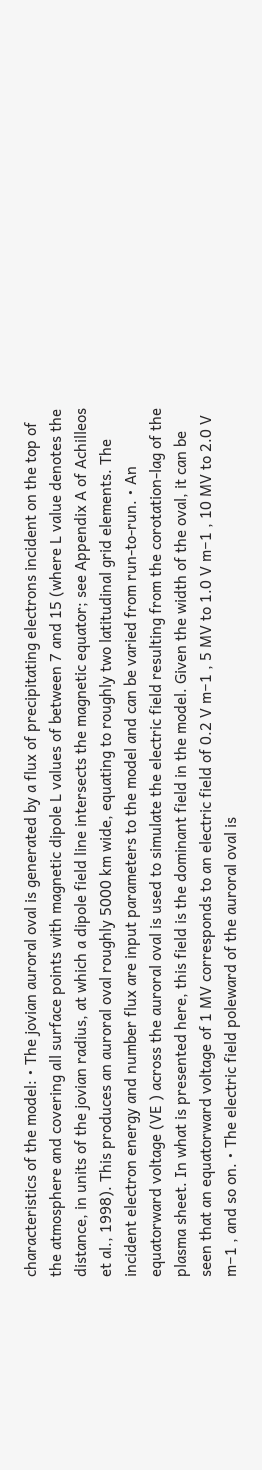characteristics of the model: • The jovian auroral oval is generated by a flux of precipitating electrons incident on the top of the atmosphere and covering all surface points with magnetic dipole L values of between 7 and 15 (where L value denotes the distance, in units of the jovian radius, at which a dipole field line intersects the magnetic equator; see Appendix A of Achilleos et al., 1998). This produces an auroral oval roughly 5000 km wide, equating to roughly two latitudinal grid elements. The incident electron energy and number flux are input parameters to the model and can be varied from run-to-run. • An equatorward voltage (VE ) across the auroral oval is used to simulate the electric field resulting from the corotation-lag of the plasma sheet. In what is presented here, this field is the dominant field in the model. Given the width of the oval, it can be seen that an equatorward voltage of 1 MV corresponds to an electric field of 0.2 V m−1 , 5 MV to 1.0 V m−1 , 10 MV to 2.0 V m−1 , and so on. • The electric field poleward of the auroral oval is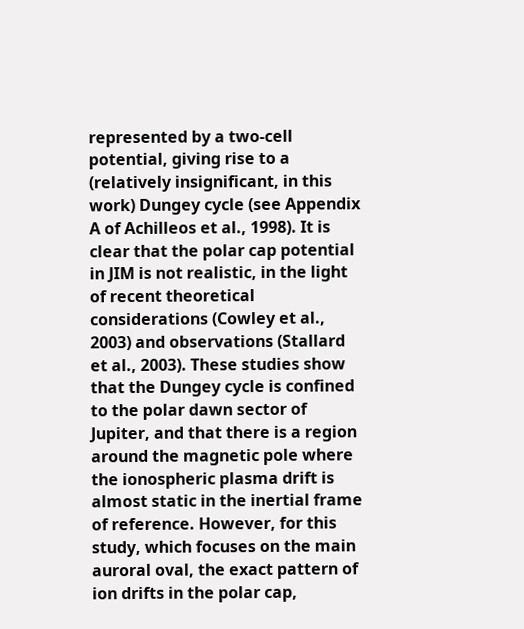represented by a two-cell potential, giving rise to a (relatively insignificant, in this work) Dungey cycle (see Appendix A of Achilleos et al., 1998). It is clear that the polar cap potential in JIM is not realistic, in the light of recent theoretical considerations (Cowley et al., 2003) and observations (Stallard et al., 2003). These studies show that the Dungey cycle is confined to the polar dawn sector of Jupiter, and that there is a region around the magnetic pole where the ionospheric plasma drift is almost static in the inertial frame of reference. However, for this study, which focuses on the main auroral oval, the exact pattern of ion drifts in the polar cap,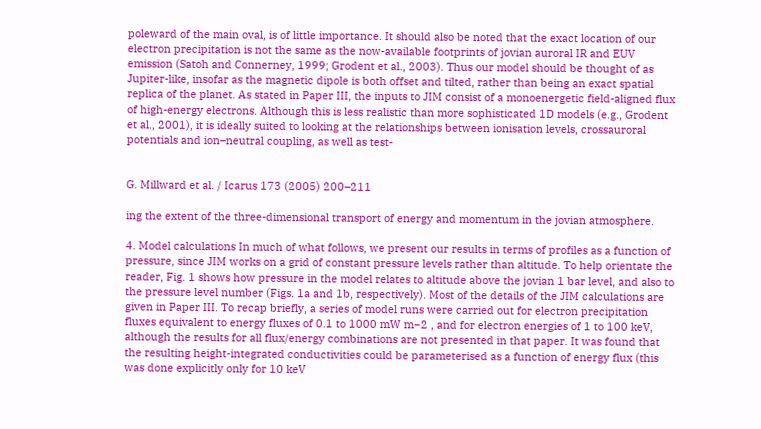poleward of the main oval, is of little importance. It should also be noted that the exact location of our electron precipitation is not the same as the now-available footprints of jovian auroral IR and EUV emission (Satoh and Connerney, 1999; Grodent et al., 2003). Thus our model should be thought of as Jupiter-like, insofar as the magnetic dipole is both offset and tilted, rather than being an exact spatial replica of the planet. As stated in Paper III, the inputs to JIM consist of a monoenergetic field-aligned flux of high-energy electrons. Although this is less realistic than more sophisticated 1D models (e.g., Grodent et al., 2001), it is ideally suited to looking at the relationships between ionisation levels, crossauroral potentials and ion–neutral coupling, as well as test-


G. Millward et al. / Icarus 173 (2005) 200–211

ing the extent of the three-dimensional transport of energy and momentum in the jovian atmosphere.

4. Model calculations In much of what follows, we present our results in terms of profiles as a function of pressure, since JIM works on a grid of constant pressure levels rather than altitude. To help orientate the reader, Fig. 1 shows how pressure in the model relates to altitude above the jovian 1 bar level, and also to the pressure level number (Figs. 1a and 1b, respectively). Most of the details of the JIM calculations are given in Paper III. To recap briefly, a series of model runs were carried out for electron precipitation fluxes equivalent to energy fluxes of 0.1 to 1000 mW m−2 , and for electron energies of 1 to 100 keV, although the results for all flux/energy combinations are not presented in that paper. It was found that the resulting height-integrated conductivities could be parameterised as a function of energy flux (this was done explicitly only for 10 keV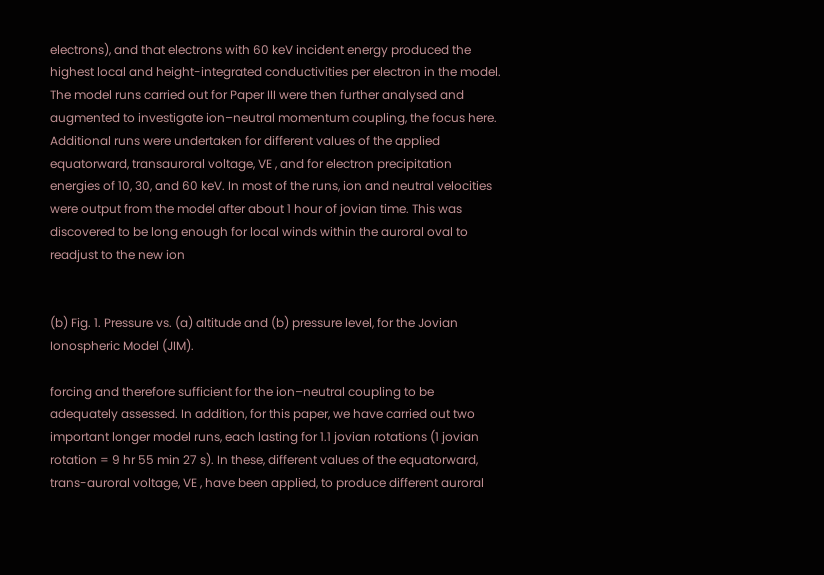electrons), and that electrons with 60 keV incident energy produced the highest local and height-integrated conductivities per electron in the model. The model runs carried out for Paper III were then further analysed and augmented to investigate ion–neutral momentum coupling, the focus here. Additional runs were undertaken for different values of the applied equatorward, transauroral voltage, VE , and for electron precipitation energies of 10, 30, and 60 keV. In most of the runs, ion and neutral velocities were output from the model after about 1 hour of jovian time. This was discovered to be long enough for local winds within the auroral oval to readjust to the new ion


(b) Fig. 1. Pressure vs. (a) altitude and (b) pressure level, for the Jovian Ionospheric Model (JIM).

forcing and therefore sufficient for the ion–neutral coupling to be adequately assessed. In addition, for this paper, we have carried out two important longer model runs, each lasting for 1.1 jovian rotations (1 jovian rotation = 9 hr 55 min 27 s). In these, different values of the equatorward, trans-auroral voltage, VE , have been applied, to produce different auroral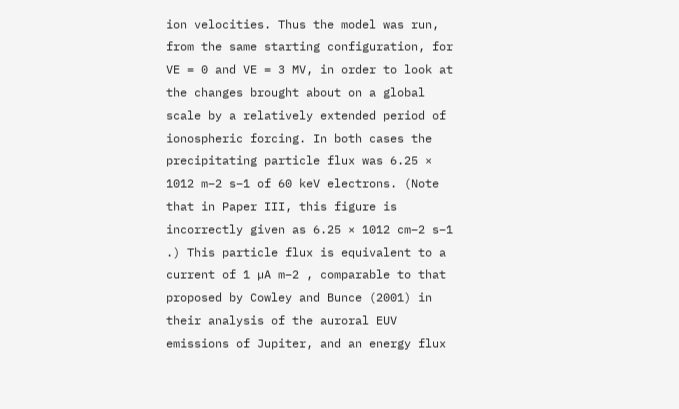ion velocities. Thus the model was run, from the same starting configuration, for VE = 0 and VE = 3 MV, in order to look at the changes brought about on a global scale by a relatively extended period of ionospheric forcing. In both cases the precipitating particle flux was 6.25 × 1012 m−2 s−1 of 60 keV electrons. (Note that in Paper III, this figure is incorrectly given as 6.25 × 1012 cm−2 s−1 .) This particle flux is equivalent to a current of 1 µA m−2 , comparable to that proposed by Cowley and Bunce (2001) in their analysis of the auroral EUV emissions of Jupiter, and an energy flux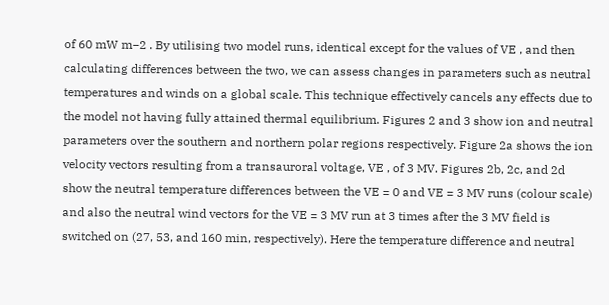of 60 mW m−2 . By utilising two model runs, identical except for the values of VE , and then calculating differences between the two, we can assess changes in parameters such as neutral temperatures and winds on a global scale. This technique effectively cancels any effects due to the model not having fully attained thermal equilibrium. Figures 2 and 3 show ion and neutral parameters over the southern and northern polar regions respectively. Figure 2a shows the ion velocity vectors resulting from a transauroral voltage, VE , of 3 MV. Figures 2b, 2c, and 2d show the neutral temperature differences between the VE = 0 and VE = 3 MV runs (colour scale) and also the neutral wind vectors for the VE = 3 MV run at 3 times after the 3 MV field is switched on (27, 53, and 160 min, respectively). Here the temperature difference and neutral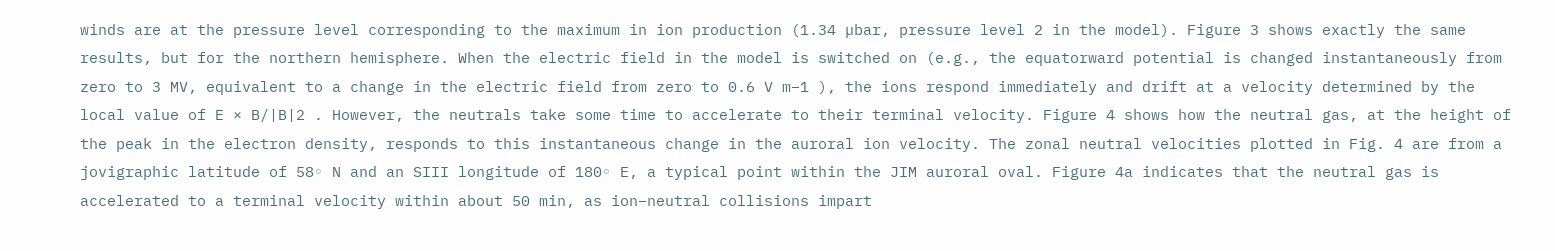winds are at the pressure level corresponding to the maximum in ion production (1.34 µbar, pressure level 2 in the model). Figure 3 shows exactly the same results, but for the northern hemisphere. When the electric field in the model is switched on (e.g., the equatorward potential is changed instantaneously from zero to 3 MV, equivalent to a change in the electric field from zero to 0.6 V m−1 ), the ions respond immediately and drift at a velocity determined by the local value of E × B/|B|2 . However, the neutrals take some time to accelerate to their terminal velocity. Figure 4 shows how the neutral gas, at the height of the peak in the electron density, responds to this instantaneous change in the auroral ion velocity. The zonal neutral velocities plotted in Fig. 4 are from a jovigraphic latitude of 58◦ N and an SIII longitude of 180◦ E, a typical point within the JIM auroral oval. Figure 4a indicates that the neutral gas is accelerated to a terminal velocity within about 50 min, as ion–neutral collisions impart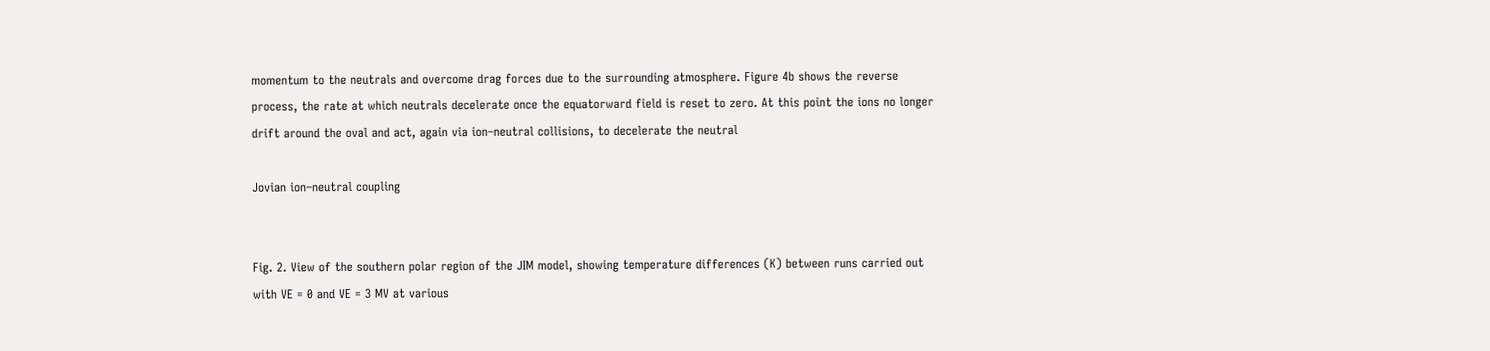momentum to the neutrals and overcome drag forces due to the surrounding atmosphere. Figure 4b shows the reverse process, the rate at which neutrals decelerate once the equatorward field is reset to zero. At this point the ions no longer drift around the oval and act, again via ion–neutral collisions, to decelerate the neutral

Jovian ion–neutral coupling


Fig. 2. View of the southern polar region of the JIM model, showing temperature differences (K) between runs carried out with VE = 0 and VE = 3 MV at various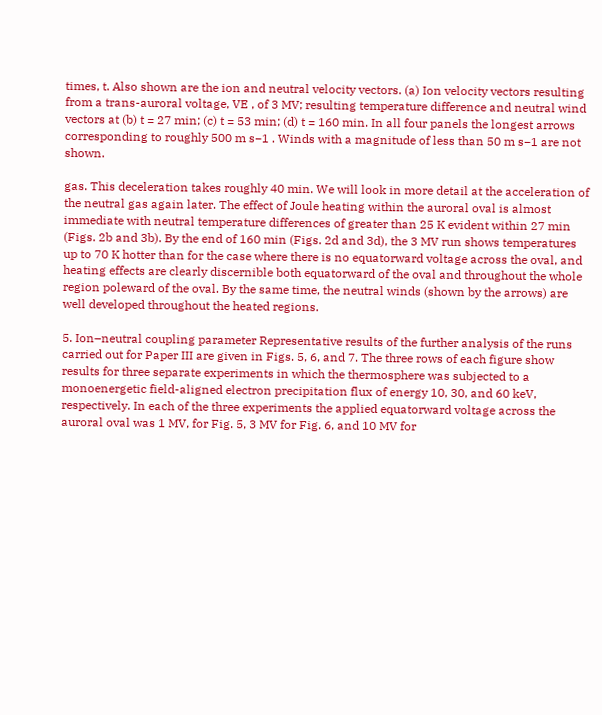times, t. Also shown are the ion and neutral velocity vectors. (a) Ion velocity vectors resulting from a trans-auroral voltage, VE , of 3 MV; resulting temperature difference and neutral wind vectors at (b) t = 27 min; (c) t = 53 min; (d) t = 160 min. In all four panels the longest arrows corresponding to roughly 500 m s−1 . Winds with a magnitude of less than 50 m s−1 are not shown.

gas. This deceleration takes roughly 40 min. We will look in more detail at the acceleration of the neutral gas again later. The effect of Joule heating within the auroral oval is almost immediate with neutral temperature differences of greater than 25 K evident within 27 min (Figs. 2b and 3b). By the end of 160 min (Figs. 2d and 3d), the 3 MV run shows temperatures up to 70 K hotter than for the case where there is no equatorward voltage across the oval, and heating effects are clearly discernible both equatorward of the oval and throughout the whole region poleward of the oval. By the same time, the neutral winds (shown by the arrows) are well developed throughout the heated regions.

5. Ion–neutral coupling parameter Representative results of the further analysis of the runs carried out for Paper III are given in Figs. 5, 6, and 7. The three rows of each figure show results for three separate experiments in which the thermosphere was subjected to a monoenergetic field-aligned electron precipitation flux of energy 10, 30, and 60 keV, respectively. In each of the three experiments the applied equatorward voltage across the auroral oval was 1 MV, for Fig. 5, 3 MV for Fig. 6, and 10 MV for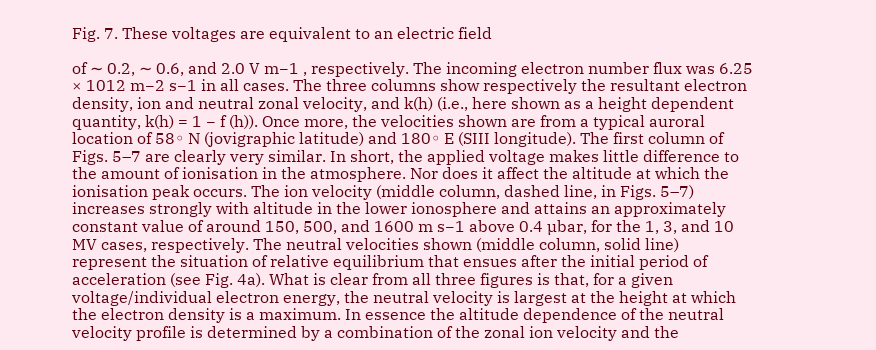Fig. 7. These voltages are equivalent to an electric field

of ∼ 0.2, ∼ 0.6, and 2.0 V m−1 , respectively. The incoming electron number flux was 6.25 × 1012 m−2 s−1 in all cases. The three columns show respectively the resultant electron density, ion and neutral zonal velocity, and k(h) (i.e., here shown as a height dependent quantity, k(h) = 1 − f (h)). Once more, the velocities shown are from a typical auroral location of 58◦ N (jovigraphic latitude) and 180◦ E (SIII longitude). The first column of Figs. 5–7 are clearly very similar. In short, the applied voltage makes little difference to the amount of ionisation in the atmosphere. Nor does it affect the altitude at which the ionisation peak occurs. The ion velocity (middle column, dashed line, in Figs. 5–7) increases strongly with altitude in the lower ionosphere and attains an approximately constant value of around 150, 500, and 1600 m s−1 above 0.4 µbar, for the 1, 3, and 10 MV cases, respectively. The neutral velocities shown (middle column, solid line) represent the situation of relative equilibrium that ensues after the initial period of acceleration (see Fig. 4a). What is clear from all three figures is that, for a given voltage/individual electron energy, the neutral velocity is largest at the height at which the electron density is a maximum. In essence the altitude dependence of the neutral velocity profile is determined by a combination of the zonal ion velocity and the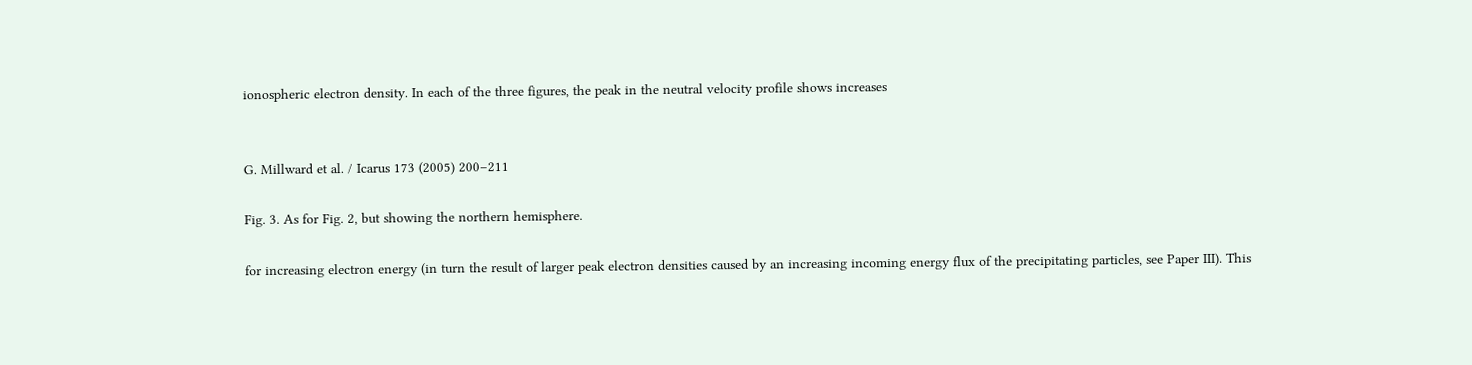ionospheric electron density. In each of the three figures, the peak in the neutral velocity profile shows increases


G. Millward et al. / Icarus 173 (2005) 200–211

Fig. 3. As for Fig. 2, but showing the northern hemisphere.

for increasing electron energy (in turn the result of larger peak electron densities caused by an increasing incoming energy flux of the precipitating particles, see Paper III). This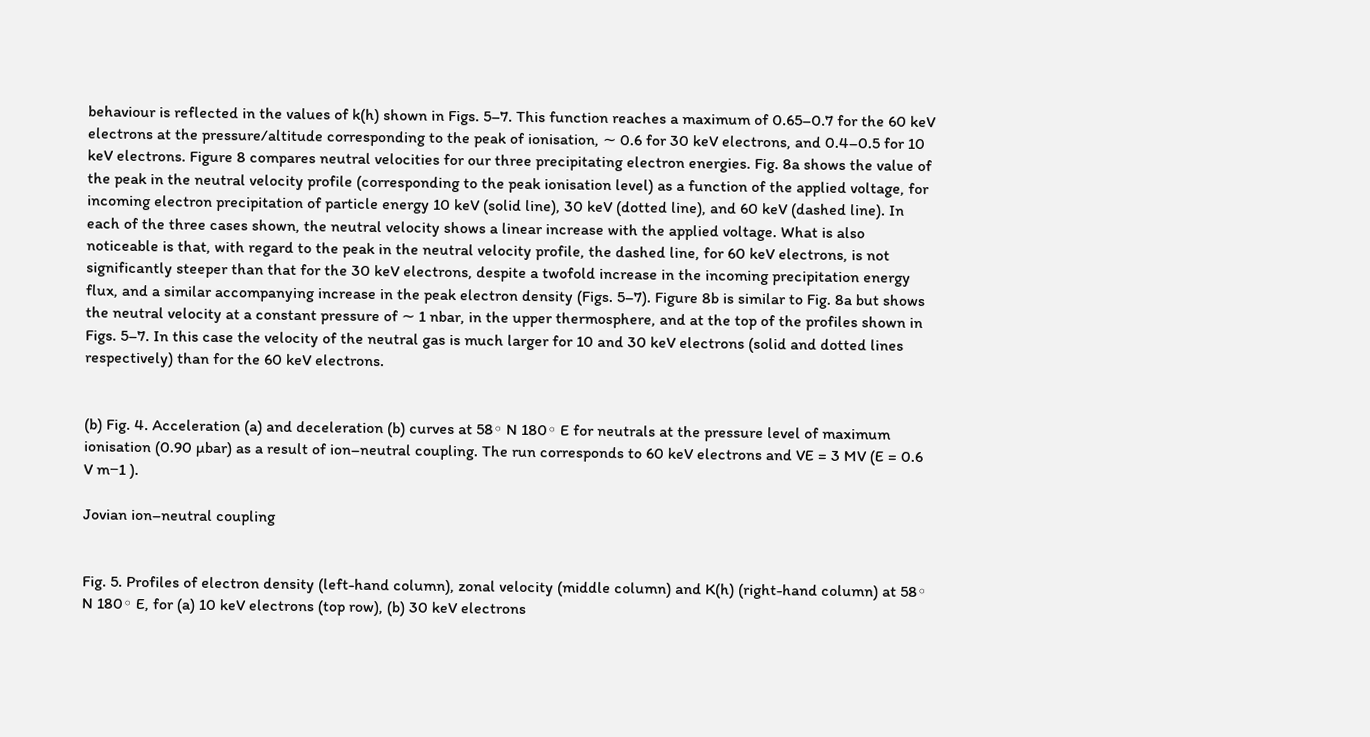behaviour is reflected in the values of k(h) shown in Figs. 5–7. This function reaches a maximum of 0.65–0.7 for the 60 keV electrons at the pressure/altitude corresponding to the peak of ionisation, ∼ 0.6 for 30 keV electrons, and 0.4–0.5 for 10 keV electrons. Figure 8 compares neutral velocities for our three precipitating electron energies. Fig. 8a shows the value of the peak in the neutral velocity profile (corresponding to the peak ionisation level) as a function of the applied voltage, for incoming electron precipitation of particle energy 10 keV (solid line), 30 keV (dotted line), and 60 keV (dashed line). In each of the three cases shown, the neutral velocity shows a linear increase with the applied voltage. What is also noticeable is that, with regard to the peak in the neutral velocity profile, the dashed line, for 60 keV electrons, is not significantly steeper than that for the 30 keV electrons, despite a twofold increase in the incoming precipitation energy flux, and a similar accompanying increase in the peak electron density (Figs. 5–7). Figure 8b is similar to Fig. 8a but shows the neutral velocity at a constant pressure of ∼ 1 nbar, in the upper thermosphere, and at the top of the profiles shown in Figs. 5–7. In this case the velocity of the neutral gas is much larger for 10 and 30 keV electrons (solid and dotted lines respectively) than for the 60 keV electrons.


(b) Fig. 4. Acceleration (a) and deceleration (b) curves at 58◦ N 180◦ E for neutrals at the pressure level of maximum ionisation (0.90 µbar) as a result of ion–neutral coupling. The run corresponds to 60 keV electrons and VE = 3 MV (E = 0.6 V m−1 ).

Jovian ion–neutral coupling


Fig. 5. Profiles of electron density (left-hand column), zonal velocity (middle column) and K(h) (right-hand column) at 58◦ N 180◦ E, for (a) 10 keV electrons (top row), (b) 30 keV electrons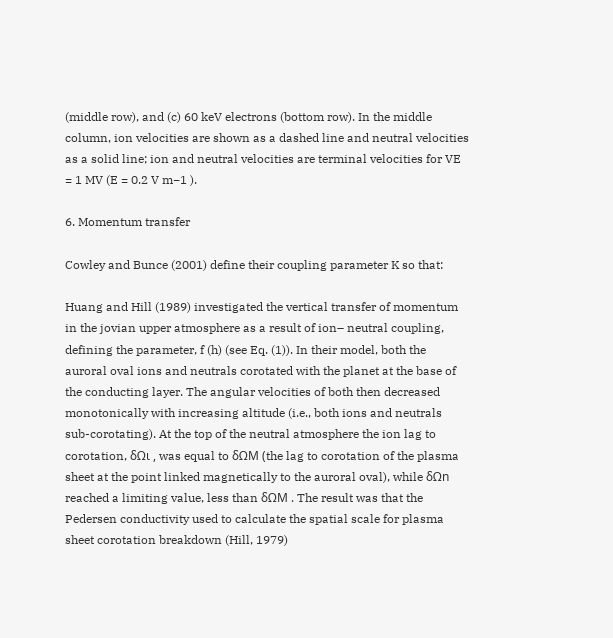(middle row), and (c) 60 keV electrons (bottom row). In the middle column, ion velocities are shown as a dashed line and neutral velocities as a solid line; ion and neutral velocities are terminal velocities for VE = 1 MV (E = 0.2 V m−1 ).

6. Momentum transfer

Cowley and Bunce (2001) define their coupling parameter K so that:

Huang and Hill (1989) investigated the vertical transfer of momentum in the jovian upper atmosphere as a result of ion– neutral coupling, defining the parameter, f (h) (see Eq. (1)). In their model, both the auroral oval ions and neutrals corotated with the planet at the base of the conducting layer. The angular velocities of both then decreased monotonically with increasing altitude (i.e., both ions and neutrals sub-corotating). At the top of the neutral atmosphere the ion lag to corotation, δΩι , was equal to δΩM (the lag to corotation of the plasma sheet at the point linked magnetically to the auroral oval), while δΩn reached a limiting value, less than δΩM . The result was that the Pedersen conductivity used to calculate the spatial scale for plasma sheet corotation breakdown (Hill, 1979)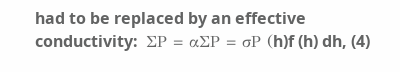had to be replaced by an effective conductivity:  ΣP = αΣP = σP (h)f (h) dh, (4)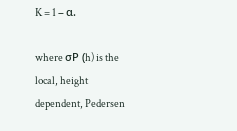K = 1 − α.

where σP (h) is the local, height dependent, Pedersen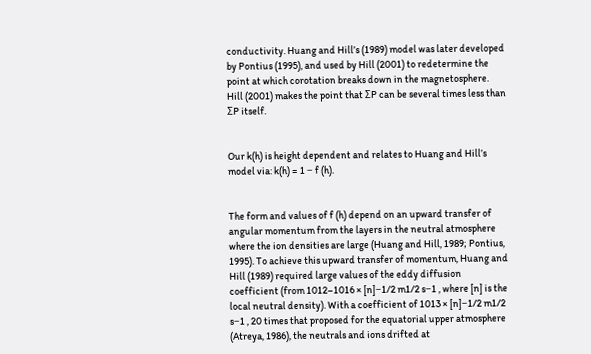conductivity. Huang and Hill’s (1989) model was later developed by Pontius (1995), and used by Hill (2001) to redetermine the point at which corotation breaks down in the magnetosphere. Hill (2001) makes the point that ΣP can be several times less than ΣP itself.


Our k(h) is height dependent and relates to Huang and Hill’s model via: k(h) = 1 − f (h).


The form and values of f (h) depend on an upward transfer of angular momentum from the layers in the neutral atmosphere where the ion densities are large (Huang and Hill, 1989; Pontius, 1995). To achieve this upward transfer of momentum, Huang and Hill (1989) required large values of the eddy diffusion coefficient (from 1012–1016 × [n]−1/2 m1/2 s−1 , where [n] is the local neutral density). With a coefficient of 1013 × [n]−1/2 m1/2 s−1 , 20 times that proposed for the equatorial upper atmosphere (Atreya, 1986), the neutrals and ions drifted at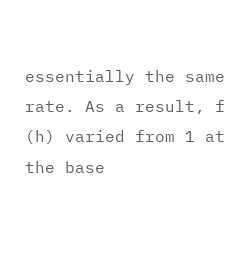essentially the same rate. As a result, f (h) varied from 1 at the base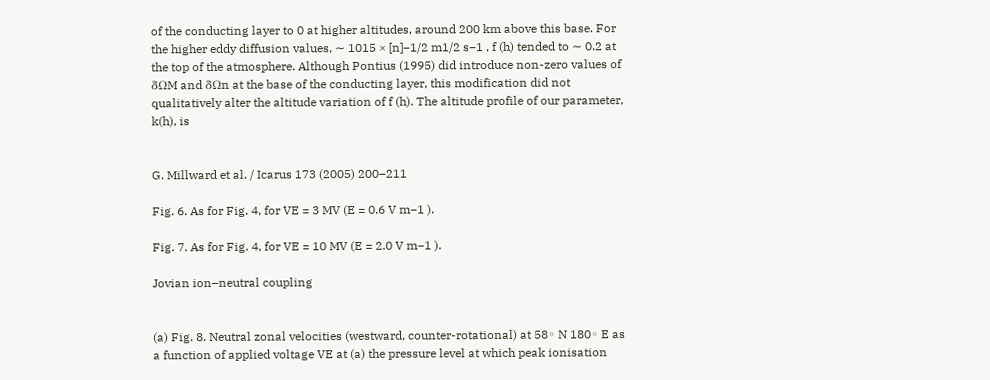of the conducting layer to 0 at higher altitudes, around 200 km above this base. For the higher eddy diffusion values, ∼ 1015 × [n]−1/2 m1/2 s−1 , f (h) tended to ∼ 0.2 at the top of the atmosphere. Although Pontius (1995) did introduce non-zero values of δΩM and δΩn at the base of the conducting layer, this modification did not qualitatively alter the altitude variation of f (h). The altitude profile of our parameter, k(h), is


G. Millward et al. / Icarus 173 (2005) 200–211

Fig. 6. As for Fig. 4, for VE = 3 MV (E = 0.6 V m−1 ).

Fig. 7. As for Fig. 4, for VE = 10 MV (E = 2.0 V m−1 ).

Jovian ion–neutral coupling


(a) Fig. 8. Neutral zonal velocities (westward, counter-rotational) at 58◦ N 180◦ E as a function of applied voltage VE at (a) the pressure level at which peak ionisation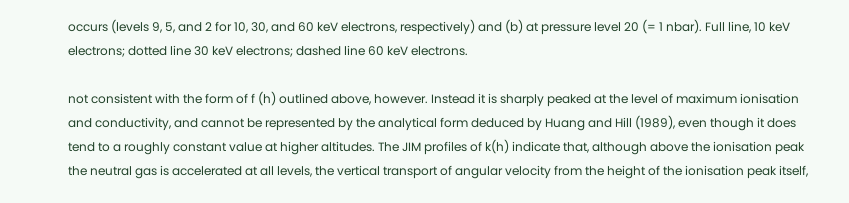occurs (levels 9, 5, and 2 for 10, 30, and 60 keV electrons, respectively) and (b) at pressure level 20 (= 1 nbar). Full line, 10 keV electrons; dotted line 30 keV electrons; dashed line 60 keV electrons.

not consistent with the form of f (h) outlined above, however. Instead it is sharply peaked at the level of maximum ionisation and conductivity, and cannot be represented by the analytical form deduced by Huang and Hill (1989), even though it does tend to a roughly constant value at higher altitudes. The JIM profiles of k(h) indicate that, although above the ionisation peak the neutral gas is accelerated at all levels, the vertical transport of angular velocity from the height of the ionisation peak itself,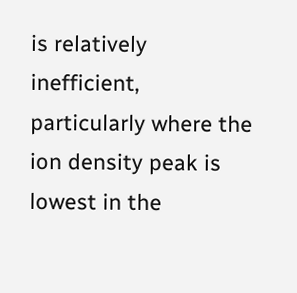is relatively inefficient, particularly where the ion density peak is lowest in the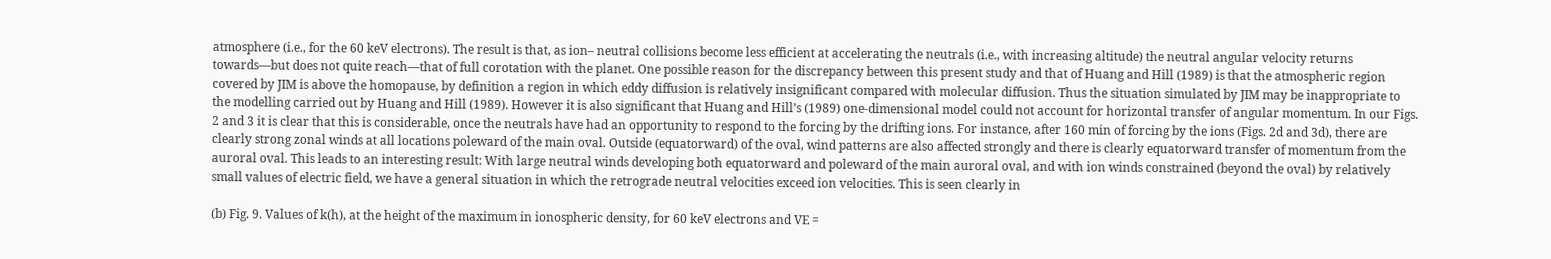atmosphere (i.e., for the 60 keV electrons). The result is that, as ion– neutral collisions become less efficient at accelerating the neutrals (i.e., with increasing altitude) the neutral angular velocity returns towards—but does not quite reach—that of full corotation with the planet. One possible reason for the discrepancy between this present study and that of Huang and Hill (1989) is that the atmospheric region covered by JIM is above the homopause, by definition a region in which eddy diffusion is relatively insignificant compared with molecular diffusion. Thus the situation simulated by JIM may be inappropriate to the modelling carried out by Huang and Hill (1989). However it is also significant that Huang and Hill’s (1989) one-dimensional model could not account for horizontal transfer of angular momentum. In our Figs. 2 and 3 it is clear that this is considerable, once the neutrals have had an opportunity to respond to the forcing by the drifting ions. For instance, after 160 min of forcing by the ions (Figs. 2d and 3d), there are clearly strong zonal winds at all locations poleward of the main oval. Outside (equatorward) of the oval, wind patterns are also affected strongly and there is clearly equatorward transfer of momentum from the auroral oval. This leads to an interesting result: With large neutral winds developing both equatorward and poleward of the main auroral oval, and with ion winds constrained (beyond the oval) by relatively small values of electric field, we have a general situation in which the retrograde neutral velocities exceed ion velocities. This is seen clearly in

(b) Fig. 9. Values of k(h), at the height of the maximum in ionospheric density, for 60 keV electrons and VE =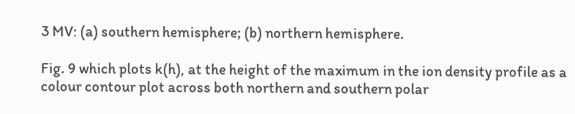3 MV: (a) southern hemisphere; (b) northern hemisphere.

Fig. 9 which plots k(h), at the height of the maximum in the ion density profile as a colour contour plot across both northern and southern polar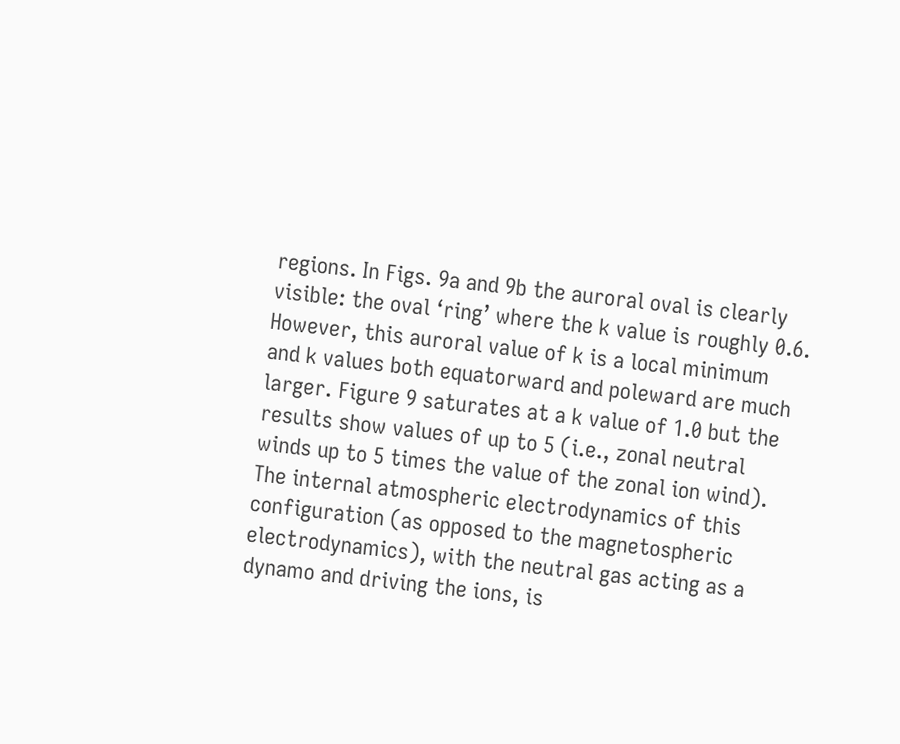regions. In Figs. 9a and 9b the auroral oval is clearly visible: the oval ‘ring’ where the k value is roughly 0.6. However, this auroral value of k is a local minimum and k values both equatorward and poleward are much larger. Figure 9 saturates at a k value of 1.0 but the results show values of up to 5 (i.e., zonal neutral winds up to 5 times the value of the zonal ion wind). The internal atmospheric electrodynamics of this configuration (as opposed to the magnetospheric electrodynamics), with the neutral gas acting as a dynamo and driving the ions, is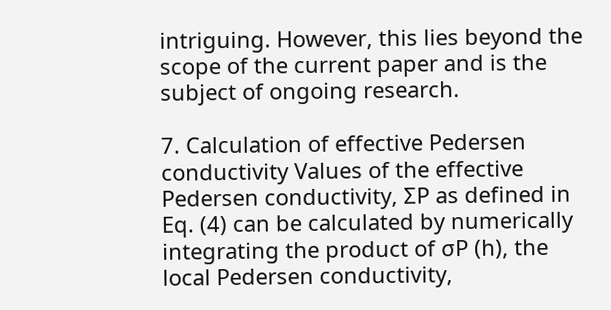intriguing. However, this lies beyond the scope of the current paper and is the subject of ongoing research.

7. Calculation of effective Pedersen conductivity Values of the effective Pedersen conductivity, ΣP as defined in Eq. (4) can be calculated by numerically integrating the product of σP (h), the local Pedersen conductivity,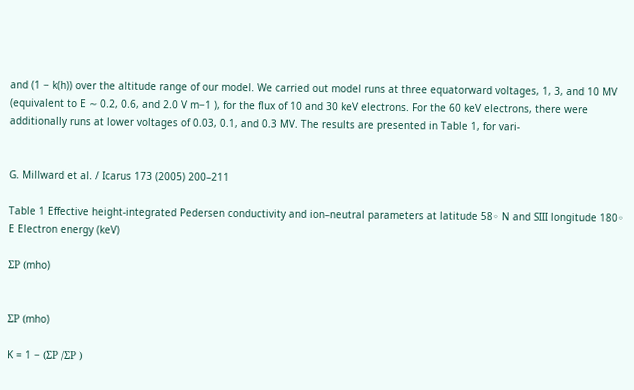and (1 − k(h)) over the altitude range of our model. We carried out model runs at three equatorward voltages, 1, 3, and 10 MV (equivalent to E ∼ 0.2, 0.6, and 2.0 V m−1 ), for the flux of 10 and 30 keV electrons. For the 60 keV electrons, there were additionally runs at lower voltages of 0.03, 0.1, and 0.3 MV. The results are presented in Table 1, for vari-


G. Millward et al. / Icarus 173 (2005) 200–211

Table 1 Effective height-integrated Pedersen conductivity and ion–neutral parameters at latitude 58◦ N and SIII longitude 180◦ E Electron energy (keV)

ΣP (mho)


ΣP (mho)

K = 1 − (ΣP /ΣP )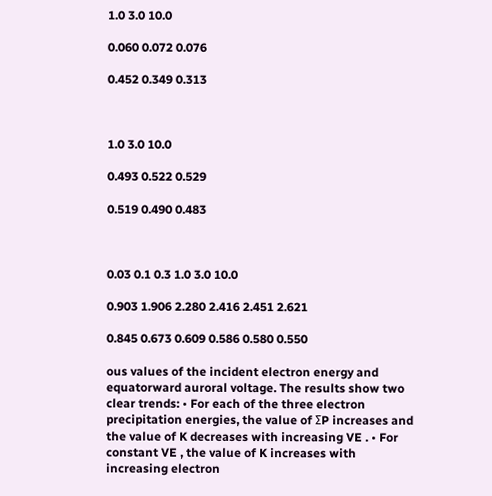1.0 3.0 10.0

0.060 0.072 0.076

0.452 0.349 0.313



1.0 3.0 10.0

0.493 0.522 0.529

0.519 0.490 0.483



0.03 0.1 0.3 1.0 3.0 10.0

0.903 1.906 2.280 2.416 2.451 2.621

0.845 0.673 0.609 0.586 0.580 0.550

ous values of the incident electron energy and equatorward auroral voltage. The results show two clear trends: • For each of the three electron precipitation energies, the value of ΣP increases and the value of K decreases with increasing VE . • For constant VE , the value of K increases with increasing electron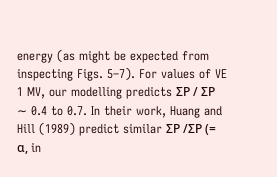energy (as might be expected from inspecting Figs. 5–7). For values of VE  1 MV, our modelling predicts ΣP / ΣP ∼ 0.4 to 0.7. In their work, Huang and Hill (1989) predict similar ΣP /ΣP (= α, in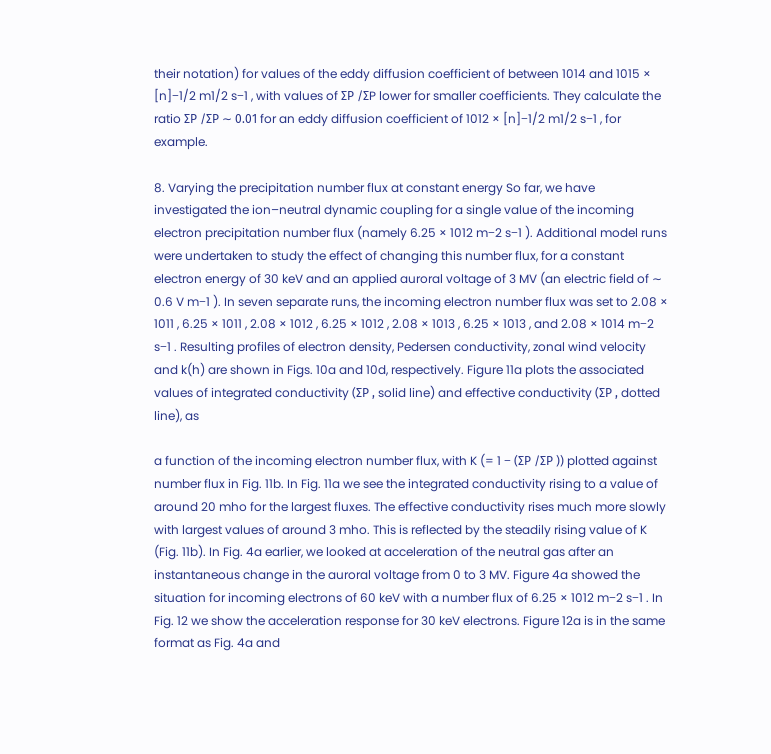their notation) for values of the eddy diffusion coefficient of between 1014 and 1015 × [n]−1/2 m1/2 s−1 , with values of ΣP /ΣP lower for smaller coefficients. They calculate the ratio ΣP /ΣP ∼ 0.01 for an eddy diffusion coefficient of 1012 × [n]−1/2 m1/2 s−1 , for example.

8. Varying the precipitation number flux at constant energy So far, we have investigated the ion–neutral dynamic coupling for a single value of the incoming electron precipitation number flux (namely 6.25 × 1012 m−2 s−1 ). Additional model runs were undertaken to study the effect of changing this number flux, for a constant electron energy of 30 keV and an applied auroral voltage of 3 MV (an electric field of ∼ 0.6 V m−1 ). In seven separate runs, the incoming electron number flux was set to 2.08 × 1011 , 6.25 × 1011 , 2.08 × 1012 , 6.25 × 1012 , 2.08 × 1013 , 6.25 × 1013 , and 2.08 × 1014 m−2 s−1 . Resulting profiles of electron density, Pedersen conductivity, zonal wind velocity and k(h) are shown in Figs. 10a and 10d, respectively. Figure 11a plots the associated values of integrated conductivity (ΣP , solid line) and effective conductivity (ΣP , dotted line), as

a function of the incoming electron number flux, with K (= 1 − (ΣP /ΣP )) plotted against number flux in Fig. 11b. In Fig. 11a we see the integrated conductivity rising to a value of around 20 mho for the largest fluxes. The effective conductivity rises much more slowly with largest values of around 3 mho. This is reflected by the steadily rising value of K (Fig. 11b). In Fig. 4a earlier, we looked at acceleration of the neutral gas after an instantaneous change in the auroral voltage from 0 to 3 MV. Figure 4a showed the situation for incoming electrons of 60 keV with a number flux of 6.25 × 1012 m−2 s−1 . In Fig. 12 we show the acceleration response for 30 keV electrons. Figure 12a is in the same format as Fig. 4a and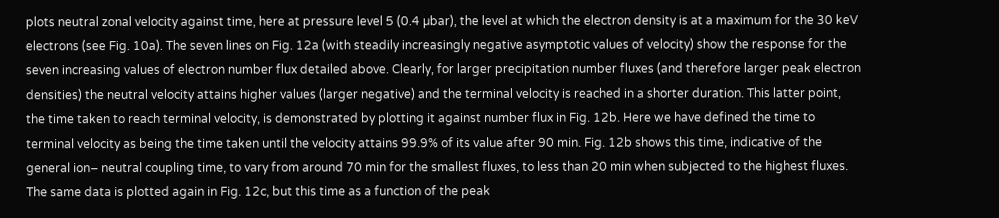plots neutral zonal velocity against time, here at pressure level 5 (0.4 µbar), the level at which the electron density is at a maximum for the 30 keV electrons (see Fig. 10a). The seven lines on Fig. 12a (with steadily increasingly negative asymptotic values of velocity) show the response for the seven increasing values of electron number flux detailed above. Clearly, for larger precipitation number fluxes (and therefore larger peak electron densities) the neutral velocity attains higher values (larger negative) and the terminal velocity is reached in a shorter duration. This latter point, the time taken to reach terminal velocity, is demonstrated by plotting it against number flux in Fig. 12b. Here we have defined the time to terminal velocity as being the time taken until the velocity attains 99.9% of its value after 90 min. Fig. 12b shows this time, indicative of the general ion– neutral coupling time, to vary from around 70 min for the smallest fluxes, to less than 20 min when subjected to the highest fluxes. The same data is plotted again in Fig. 12c, but this time as a function of the peak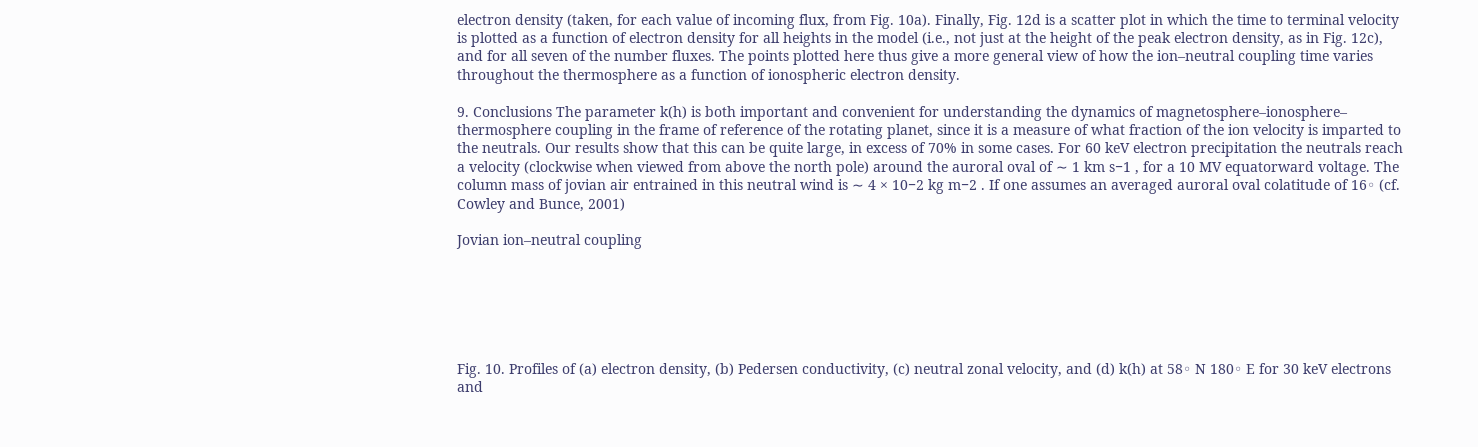electron density (taken, for each value of incoming flux, from Fig. 10a). Finally, Fig. 12d is a scatter plot in which the time to terminal velocity is plotted as a function of electron density for all heights in the model (i.e., not just at the height of the peak electron density, as in Fig. 12c), and for all seven of the number fluxes. The points plotted here thus give a more general view of how the ion–neutral coupling time varies throughout the thermosphere as a function of ionospheric electron density.

9. Conclusions The parameter k(h) is both important and convenient for understanding the dynamics of magnetosphere–ionosphere– thermosphere coupling in the frame of reference of the rotating planet, since it is a measure of what fraction of the ion velocity is imparted to the neutrals. Our results show that this can be quite large, in excess of 70% in some cases. For 60 keV electron precipitation the neutrals reach a velocity (clockwise when viewed from above the north pole) around the auroral oval of ∼ 1 km s−1 , for a 10 MV equatorward voltage. The column mass of jovian air entrained in this neutral wind is ∼ 4 × 10−2 kg m−2 . If one assumes an averaged auroral oval colatitude of 16◦ (cf. Cowley and Bunce, 2001)

Jovian ion–neutral coupling






Fig. 10. Profiles of (a) electron density, (b) Pedersen conductivity, (c) neutral zonal velocity, and (d) k(h) at 58◦ N 180◦ E for 30 keV electrons and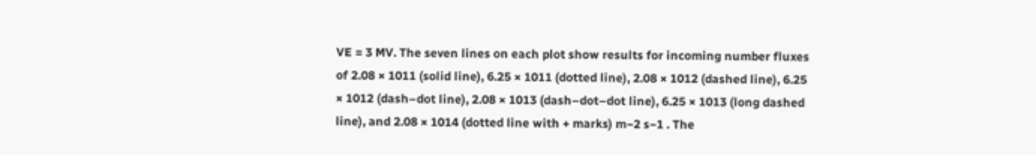VE = 3 MV. The seven lines on each plot show results for incoming number fluxes of 2.08 × 1011 (solid line), 6.25 × 1011 (dotted line), 2.08 × 1012 (dashed line), 6.25 × 1012 (dash–dot line), 2.08 × 1013 (dash–dot–dot line), 6.25 × 1013 (long dashed line), and 2.08 × 1014 (dotted line with + marks) m−2 s−1 . The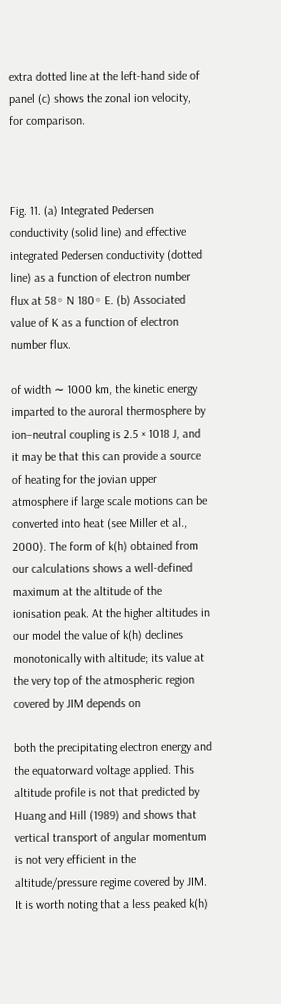extra dotted line at the left-hand side of panel (c) shows the zonal ion velocity, for comparison.



Fig. 11. (a) Integrated Pedersen conductivity (solid line) and effective integrated Pedersen conductivity (dotted line) as a function of electron number flux at 58◦ N 180◦ E. (b) Associated value of K as a function of electron number flux.

of width ∼ 1000 km, the kinetic energy imparted to the auroral thermosphere by ion–neutral coupling is 2.5 × 1018 J, and it may be that this can provide a source of heating for the jovian upper atmosphere if large scale motions can be converted into heat (see Miller et al., 2000). The form of k(h) obtained from our calculations shows a well-defined maximum at the altitude of the ionisation peak. At the higher altitudes in our model the value of k(h) declines monotonically with altitude; its value at the very top of the atmospheric region covered by JIM depends on

both the precipitating electron energy and the equatorward voltage applied. This altitude profile is not that predicted by Huang and Hill (1989) and shows that vertical transport of angular momentum is not very efficient in the altitude/pressure regime covered by JIM. It is worth noting that a less peaked k(h)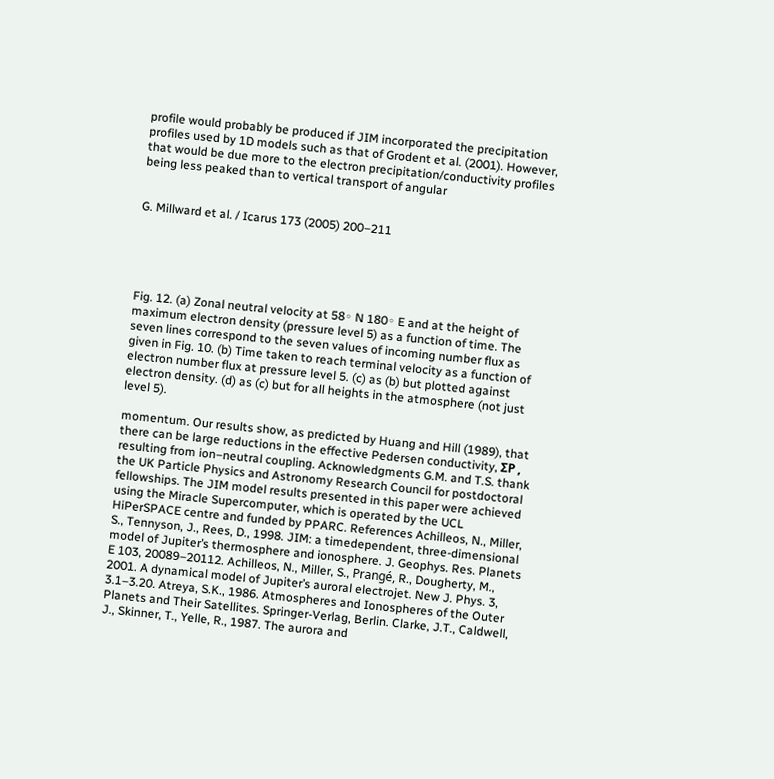profile would probably be produced if JIM incorporated the precipitation profiles used by 1D models such as that of Grodent et al. (2001). However, that would be due more to the electron precipitation/conductivity profiles being less peaked than to vertical transport of angular


G. Millward et al. / Icarus 173 (2005) 200–211





Fig. 12. (a) Zonal neutral velocity at 58◦ N 180◦ E and at the height of maximum electron density (pressure level 5) as a function of time. The seven lines correspond to the seven values of incoming number flux as given in Fig. 10. (b) Time taken to reach terminal velocity as a function of electron number flux at pressure level 5. (c) as (b) but plotted against electron density. (d) as (c) but for all heights in the atmosphere (not just level 5).

momentum. Our results show, as predicted by Huang and Hill (1989), that there can be large reductions in the effective Pedersen conductivity, ΣP , resulting from ion–neutral coupling. Acknowledgments G.M. and T.S. thank the UK Particle Physics and Astronomy Research Council for postdoctoral fellowships. The JIM model results presented in this paper were achieved using the Miracle Supercomputer, which is operated by the UCL HiPerSPACE centre and funded by PPARC. References Achilleos, N., Miller, S., Tennyson, J., Rees, D., 1998. JIM: a timedependent, three-dimensional model of Jupiter’s thermosphere and ionosphere. J. Geophys. Res. Planets E 103, 20089–20112. Achilleos, N., Miller, S., Prangé, R., Dougherty, M., 2001. A dynamical model of Jupiter’s auroral electrojet. New J. Phys. 3, 3.1–3.20. Atreya, S.K., 1986. Atmospheres and Ionospheres of the Outer Planets and Their Satellites. Springer-Verlag, Berlin. Clarke, J.T., Caldwell, J., Skinner, T., Yelle, R., 1987. The aurora and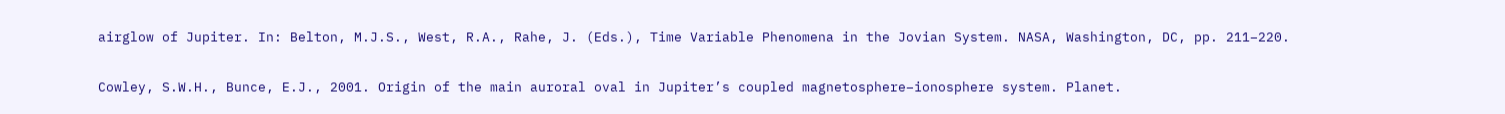airglow of Jupiter. In: Belton, M.J.S., West, R.A., Rahe, J. (Eds.), Time Variable Phenomena in the Jovian System. NASA, Washington, DC, pp. 211–220.

Cowley, S.W.H., Bunce, E.J., 2001. Origin of the main auroral oval in Jupiter’s coupled magnetosphere–ionosphere system. Planet.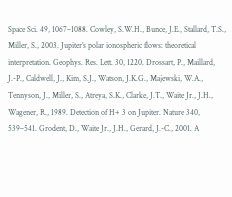Space Sci. 49, 1067–1088. Cowley, S.W.H., Bunce, J.E., Stallard, T.S., Miller, S., 2003. Jupiter’s polar ionospheric flows: theoretical interpretation. Geophys. Res. Lett. 30, 1220. Drossart, P., Maillard, J.-P., Caldwell, J., Kim, S.J., Watson, J.K.G., Majewski, W.A., Tennyson, J., Miller, S., Atreya, S.K., Clarke, J.T., Waite Jr., J.H., Wagener, R., 1989. Detection of H+ 3 on Jupiter. Nature 340, 539–541. Grodent, D., Waite Jr., J.H., Gerard, J.-C., 2001. A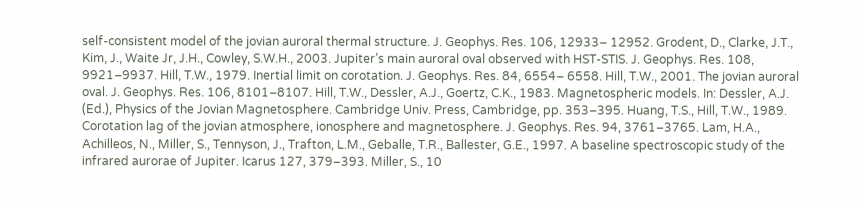self-consistent model of the jovian auroral thermal structure. J. Geophys. Res. 106, 12933– 12952. Grodent, D., Clarke, J.T., Kim, J., Waite Jr, J.H., Cowley, S.W.H., 2003. Jupiter’s main auroral oval observed with HST-STIS. J. Geophys. Res. 108, 9921–9937. Hill, T.W., 1979. Inertial limit on corotation. J. Geophys. Res. 84, 6554– 6558. Hill, T.W., 2001. The jovian auroral oval. J. Geophys. Res. 106, 8101–8107. Hill, T.W., Dessler, A.J., Goertz, C.K., 1983. Magnetospheric models. In: Dessler, A.J. (Ed.), Physics of the Jovian Magnetosphere. Cambridge Univ. Press, Cambridge, pp. 353–395. Huang, T.S., Hill, T.W., 1989. Corotation lag of the jovian atmosphere, ionosphere and magnetosphere. J. Geophys. Res. 94, 3761–3765. Lam, H.A., Achilleos, N., Miller, S., Tennyson, J., Trafton, L.M., Geballe, T.R., Ballester, G.E., 1997. A baseline spectroscopic study of the infrared aurorae of Jupiter. Icarus 127, 379–393. Miller, S., 10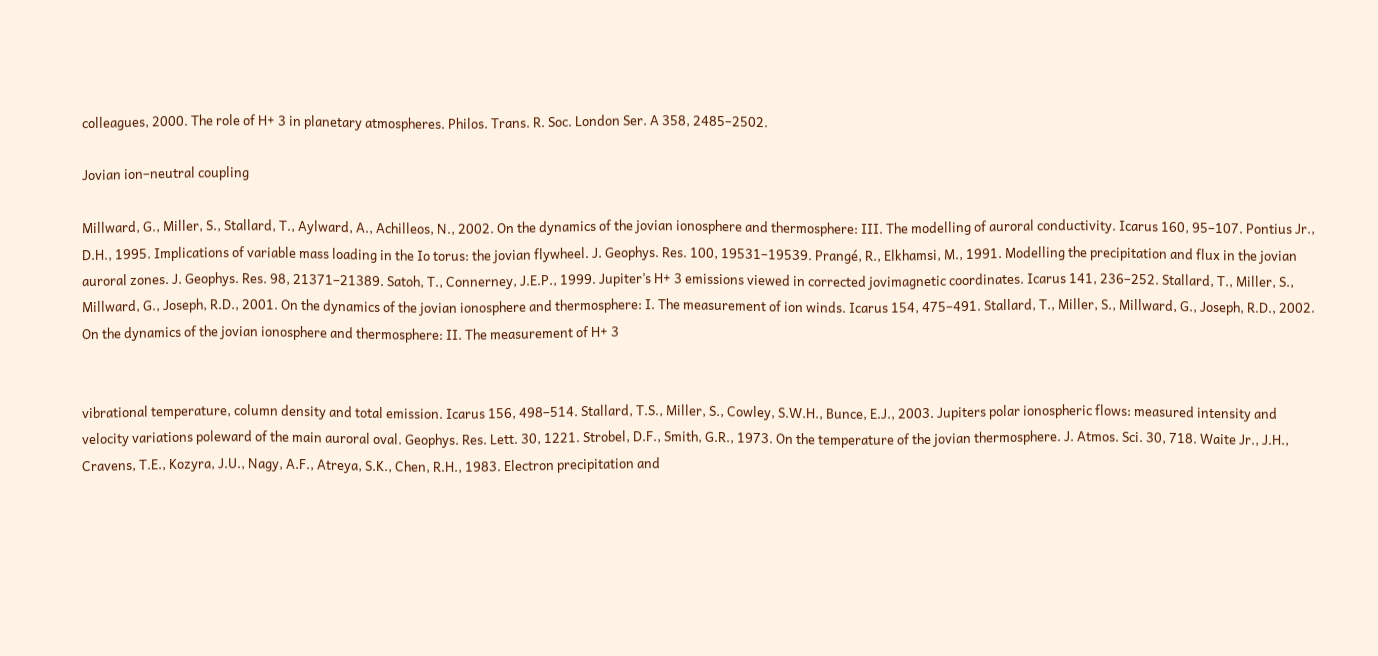colleagues, 2000. The role of H+ 3 in planetary atmospheres. Philos. Trans. R. Soc. London Ser. A 358, 2485–2502.

Jovian ion–neutral coupling

Millward, G., Miller, S., Stallard, T., Aylward, A., Achilleos, N., 2002. On the dynamics of the jovian ionosphere and thermosphere: III. The modelling of auroral conductivity. Icarus 160, 95–107. Pontius Jr., D.H., 1995. Implications of variable mass loading in the Io torus: the jovian flywheel. J. Geophys. Res. 100, 19531–19539. Prangé, R., Elkhamsi, M., 1991. Modelling the precipitation and flux in the jovian auroral zones. J. Geophys. Res. 98, 21371–21389. Satoh, T., Connerney, J.E.P., 1999. Jupiter’s H+ 3 emissions viewed in corrected jovimagnetic coordinates. Icarus 141, 236–252. Stallard, T., Miller, S., Millward, G., Joseph, R.D., 2001. On the dynamics of the jovian ionosphere and thermosphere: I. The measurement of ion winds. Icarus 154, 475–491. Stallard, T., Miller, S., Millward, G., Joseph, R.D., 2002. On the dynamics of the jovian ionosphere and thermosphere: II. The measurement of H+ 3


vibrational temperature, column density and total emission. Icarus 156, 498–514. Stallard, T.S., Miller, S., Cowley, S.W.H., Bunce, E.J., 2003. Jupiters polar ionospheric flows: measured intensity and velocity variations poleward of the main auroral oval. Geophys. Res. Lett. 30, 1221. Strobel, D.F., Smith, G.R., 1973. On the temperature of the jovian thermosphere. J. Atmos. Sci. 30, 718. Waite Jr., J.H., Cravens, T.E., Kozyra, J.U., Nagy, A.F., Atreya, S.K., Chen, R.H., 1983. Electron precipitation and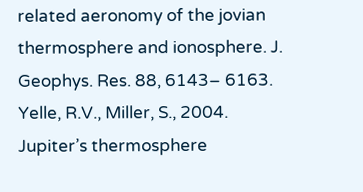related aeronomy of the jovian thermosphere and ionosphere. J. Geophys. Res. 88, 6143– 6163. Yelle, R.V., Miller, S., 2004. Jupiter’s thermosphere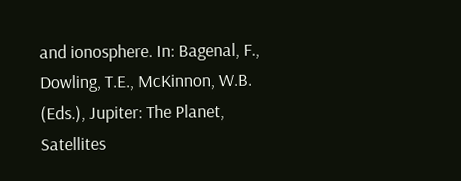and ionosphere. In: Bagenal, F., Dowling, T.E., McKinnon, W.B. (Eds.), Jupiter: The Planet, Satellites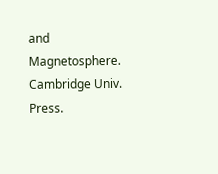and Magnetosphere. Cambridge Univ. Press.